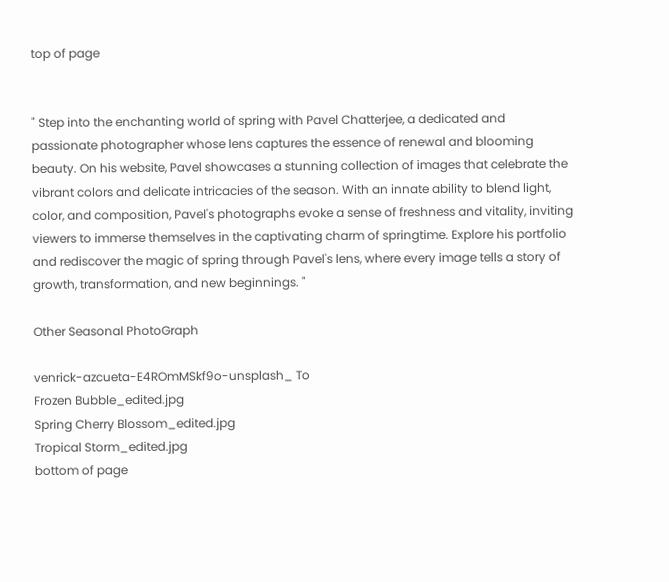top of page


" Step into the enchanting world of spring with Pavel Chatterjee, a dedicated and passionate photographer whose lens captures the essence of renewal and blooming beauty. On his website, Pavel showcases a stunning collection of images that celebrate the vibrant colors and delicate intricacies of the season. With an innate ability to blend light, color, and composition, Pavel's photographs evoke a sense of freshness and vitality, inviting viewers to immerse themselves in the captivating charm of springtime. Explore his portfolio and rediscover the magic of spring through Pavel's lens, where every image tells a story of growth, transformation, and new beginnings. "

Other Seasonal PhotoGraph

venrick-azcueta-E4ROmMSkf9o-unsplash_ To
Frozen Bubble_edited.jpg
Spring Cherry Blossom_edited.jpg
Tropical Storm_edited.jpg
bottom of page